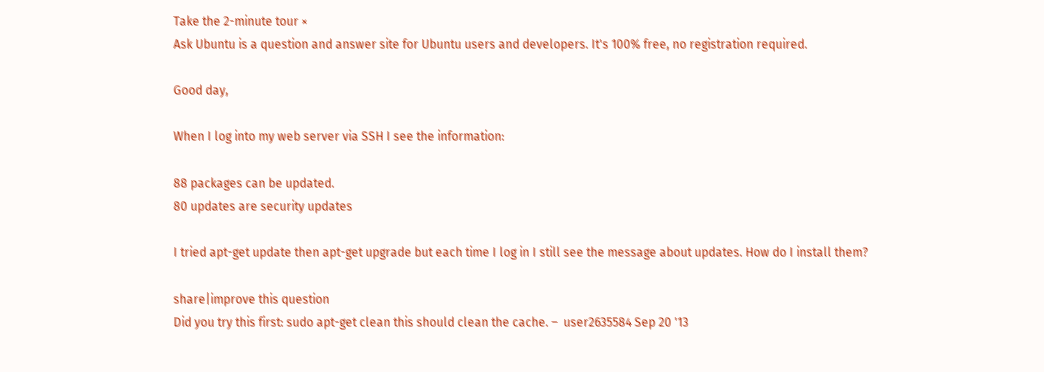Take the 2-minute tour ×
Ask Ubuntu is a question and answer site for Ubuntu users and developers. It's 100% free, no registration required.

Good day,

When I log into my web server via SSH I see the information:

88 packages can be updated.
80 updates are security updates

I tried apt-get update then apt-get upgrade but each time I log in I still see the message about updates. How do I install them?

share|improve this question
Did you try this first: sudo apt-get clean this should clean the cache. –  user2635584 Sep 20 '13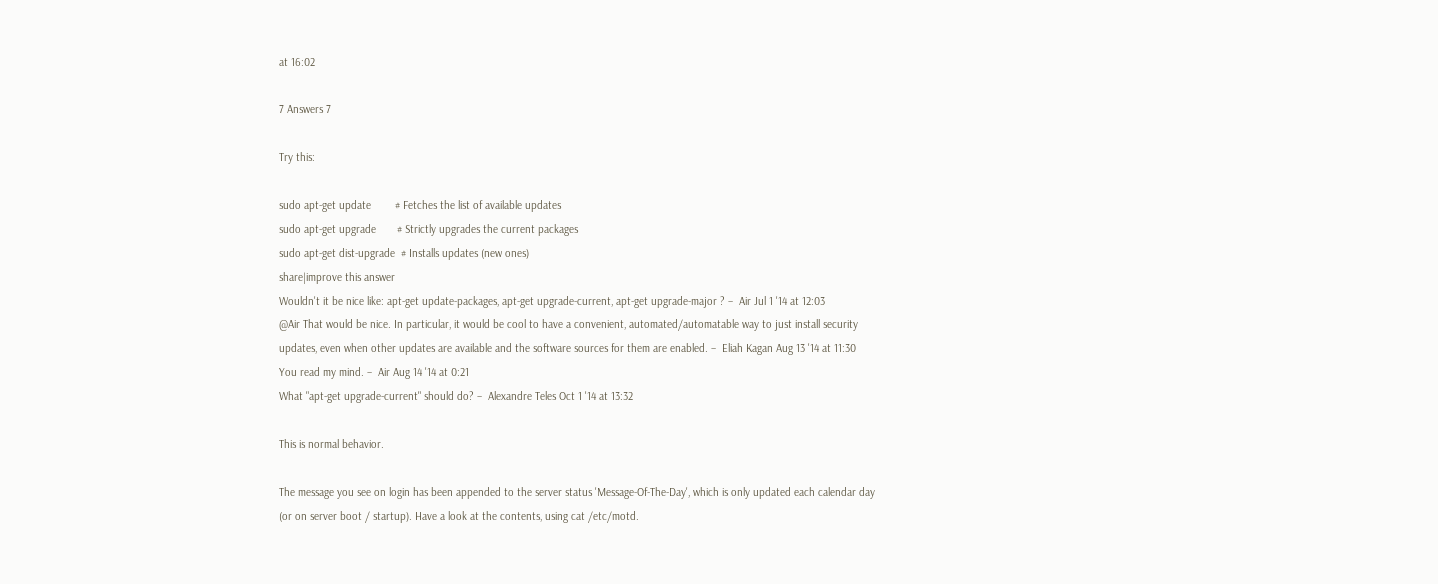at 16:02

7 Answers 7

Try this:

sudo apt-get update        # Fetches the list of available updates
sudo apt-get upgrade       # Strictly upgrades the current packages
sudo apt-get dist-upgrade  # Installs updates (new ones)
share|improve this answer
Wouldn't it be nice like: apt-get update-packages, apt-get upgrade-current, apt-get upgrade-major ? –  Air Jul 1 '14 at 12:03
@Air That would be nice. In particular, it would be cool to have a convenient, automated/automatable way to just install security updates, even when other updates are available and the software sources for them are enabled. –  Eliah Kagan Aug 13 '14 at 11:30
You read my mind. –  Air Aug 14 '14 at 0:21
What "apt-get upgrade-current" should do? –  Alexandre Teles Oct 1 '14 at 13:32

This is normal behavior.

The message you see on login has been appended to the server status 'Message-Of-The-Day', which is only updated each calendar day (or on server boot / startup). Have a look at the contents, using cat /etc/motd.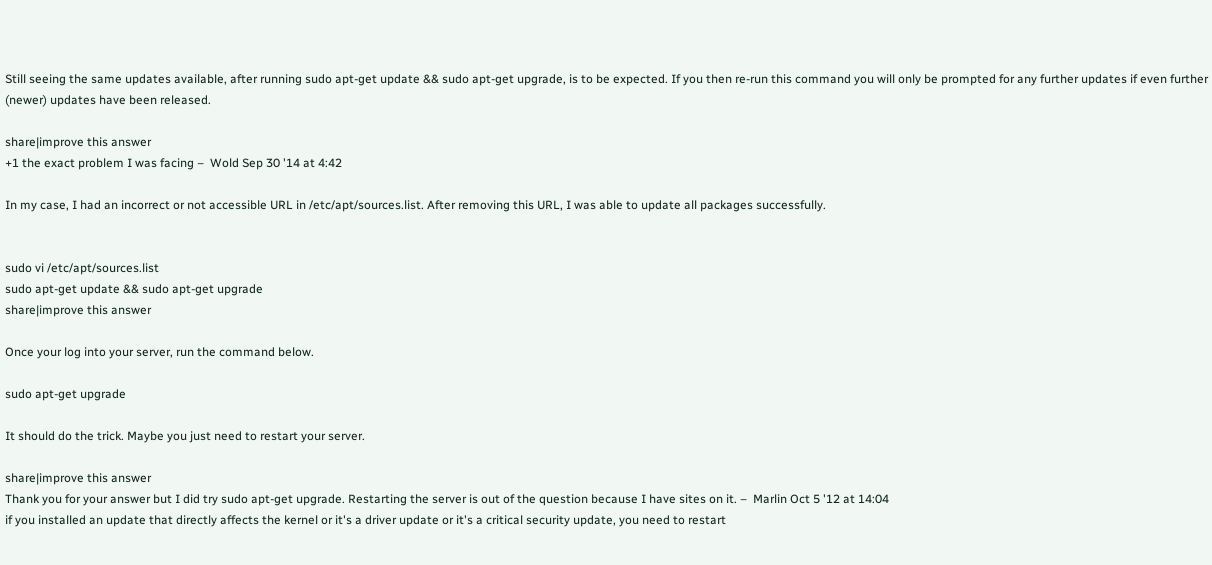Still seeing the same updates available, after running sudo apt-get update && sudo apt-get upgrade, is to be expected. If you then re-run this command you will only be prompted for any further updates if even further (newer) updates have been released.

share|improve this answer
+1 the exact problem I was facing –  Wold Sep 30 '14 at 4:42

In my case, I had an incorrect or not accessible URL in /etc/apt/sources.list. After removing this URL, I was able to update all packages successfully.


sudo vi /etc/apt/sources.list
sudo apt-get update && sudo apt-get upgrade
share|improve this answer

Once your log into your server, run the command below.

sudo apt-get upgrade

It should do the trick. Maybe you just need to restart your server.

share|improve this answer
Thank you for your answer but I did try sudo apt-get upgrade. Restarting the server is out of the question because I have sites on it. –  Marlin Oct 5 '12 at 14:04
if you installed an update that directly affects the kernel or it's a driver update or it's a critical security update, you need to restart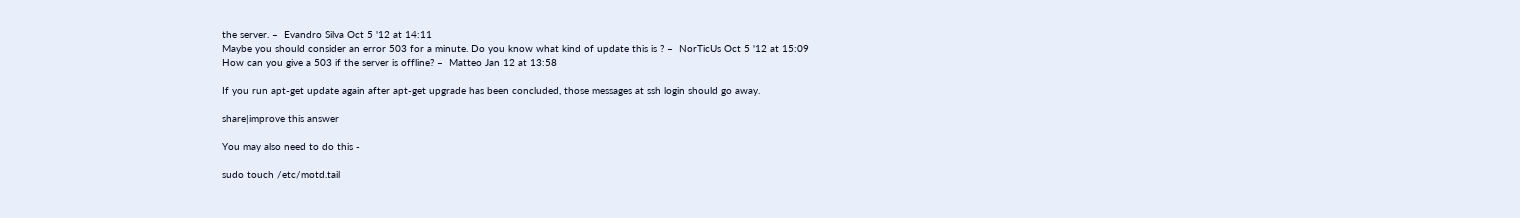the server. –  Evandro Silva Oct 5 '12 at 14:11
Maybe you should consider an error 503 for a minute. Do you know what kind of update this is ? –  NorTicUs Oct 5 '12 at 15:09
How can you give a 503 if the server is offline? –  Matteo Jan 12 at 13:58

If you run apt-get update again after apt-get upgrade has been concluded, those messages at ssh login should go away.

share|improve this answer

You may also need to do this -

sudo touch /etc/motd.tail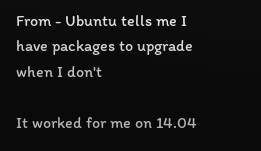From - Ubuntu tells me I have packages to upgrade when I don't

It worked for me on 14.04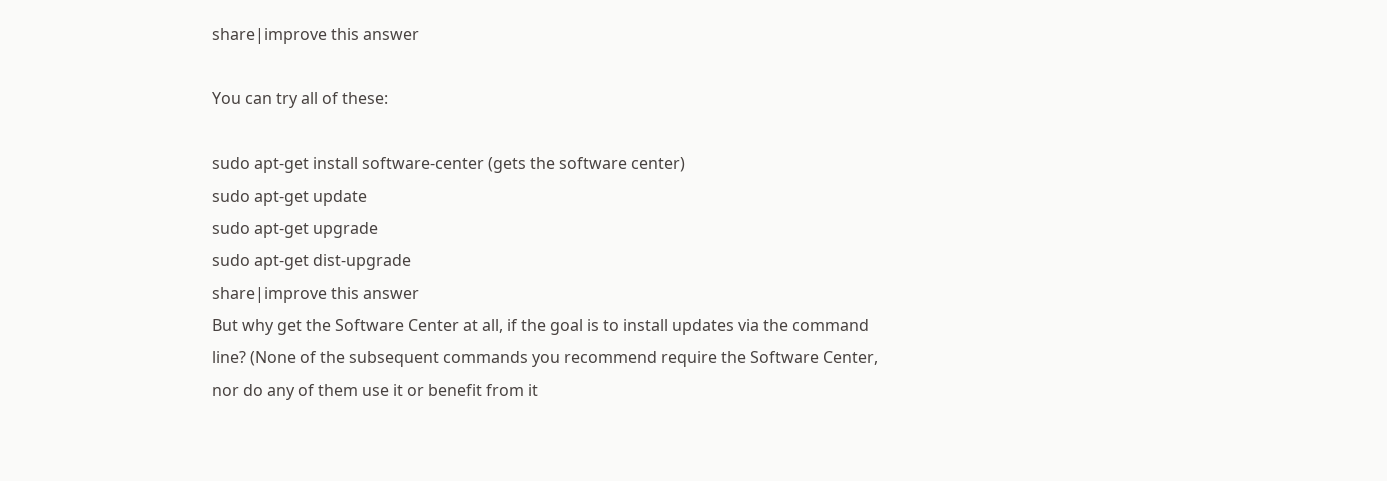share|improve this answer

You can try all of these:

sudo apt-get install software-center (gets the software center)
sudo apt-get update
sudo apt-get upgrade
sudo apt-get dist-upgrade
share|improve this answer
But why get the Software Center at all, if the goal is to install updates via the command line? (None of the subsequent commands you recommend require the Software Center, nor do any of them use it or benefit from it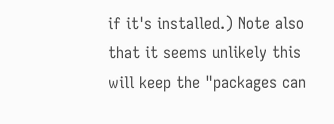if it's installed.) Note also that it seems unlikely this will keep the "packages can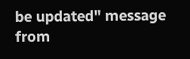be updated" message from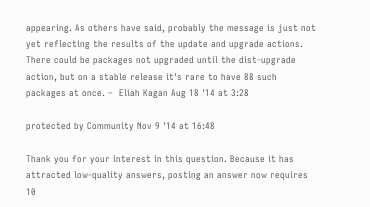appearing. As others have said, probably the message is just not yet reflecting the results of the update and upgrade actions. There could be packages not upgraded until the dist-upgrade action, but on a stable release it's rare to have 88 such packages at once. –  Eliah Kagan Aug 18 '14 at 3:28

protected by Community Nov 9 '14 at 16:48

Thank you for your interest in this question. Because it has attracted low-quality answers, posting an answer now requires 10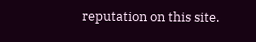reputation on this site.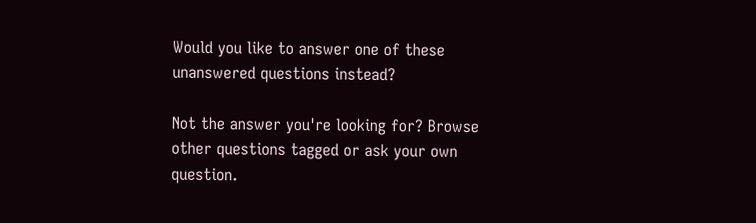Would you like to answer one of these unanswered questions instead?

Not the answer you're looking for? Browse other questions tagged or ask your own question.